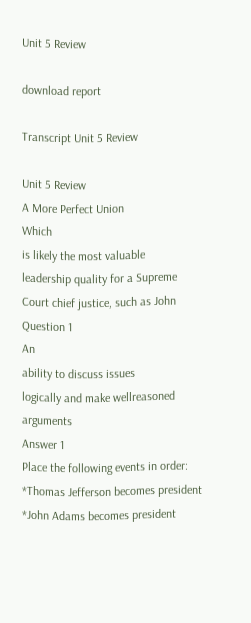Unit 5 Review

download report

Transcript Unit 5 Review

Unit 5 Review
A More Perfect Union
Which
is likely the most valuable
leadership quality for a Supreme
Court chief justice, such as John
Question 1
An
ability to discuss issues
logically and make wellreasoned arguments
Answer 1
Place the following events in order:
*Thomas Jefferson becomes president
*John Adams becomes president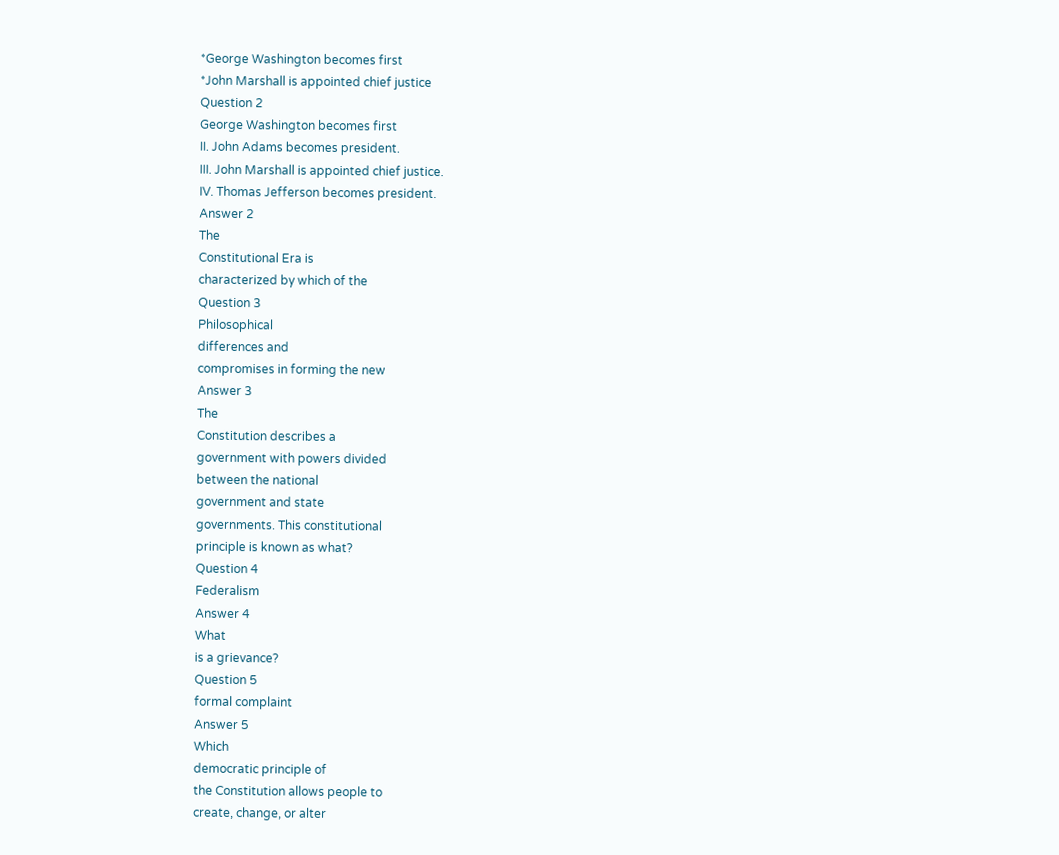*George Washington becomes first
*John Marshall is appointed chief justice
Question 2
George Washington becomes first
II. John Adams becomes president.
III. John Marshall is appointed chief justice.
IV. Thomas Jefferson becomes president.
Answer 2
The
Constitutional Era is
characterized by which of the
Question 3
Philosophical
differences and
compromises in forming the new
Answer 3
The
Constitution describes a
government with powers divided
between the national
government and state
governments. This constitutional
principle is known as what?
Question 4
Federalism
Answer 4
What
is a grievance?
Question 5
formal complaint
Answer 5
Which
democratic principle of
the Constitution allows people to
create, change, or alter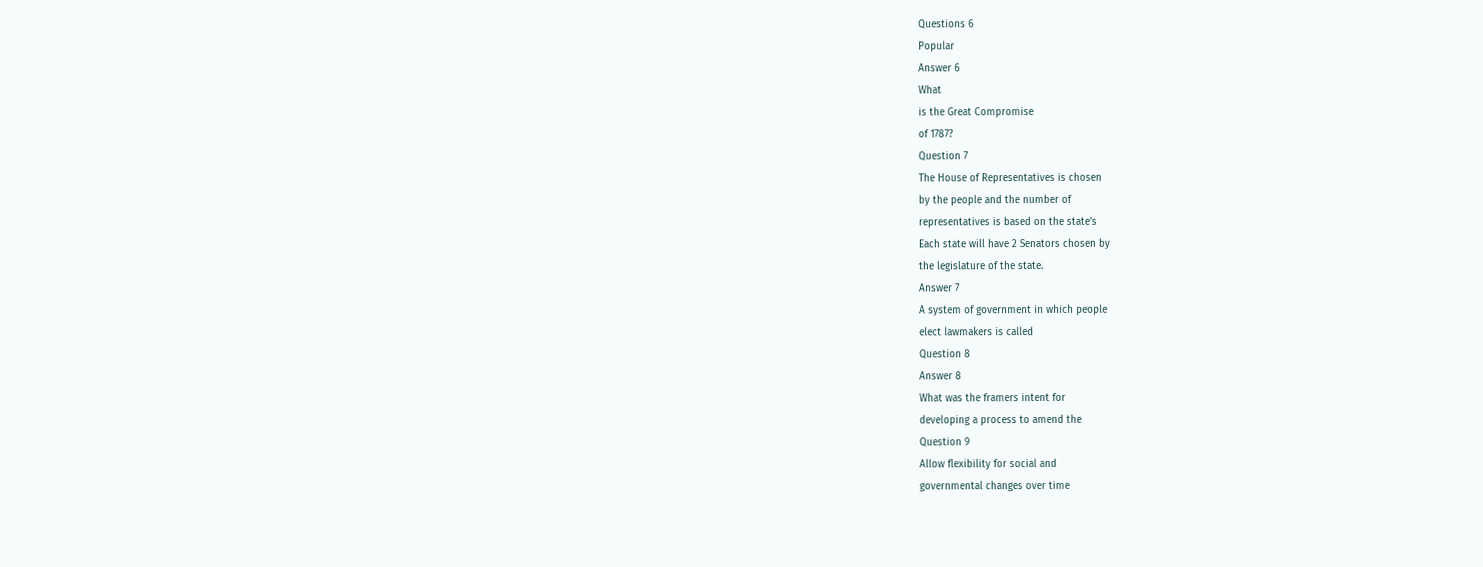Questions 6
Popular
Answer 6
What
is the Great Compromise
of 1787?
Question 7
The House of Representatives is chosen
by the people and the number of
representatives is based on the state’s
Each state will have 2 Senators chosen by
the legislature of the state.
Answer 7
A system of government in which people
elect lawmakers is called
Question 8
Answer 8
What was the framers intent for
developing a process to amend the
Question 9
Allow flexibility for social and
governmental changes over time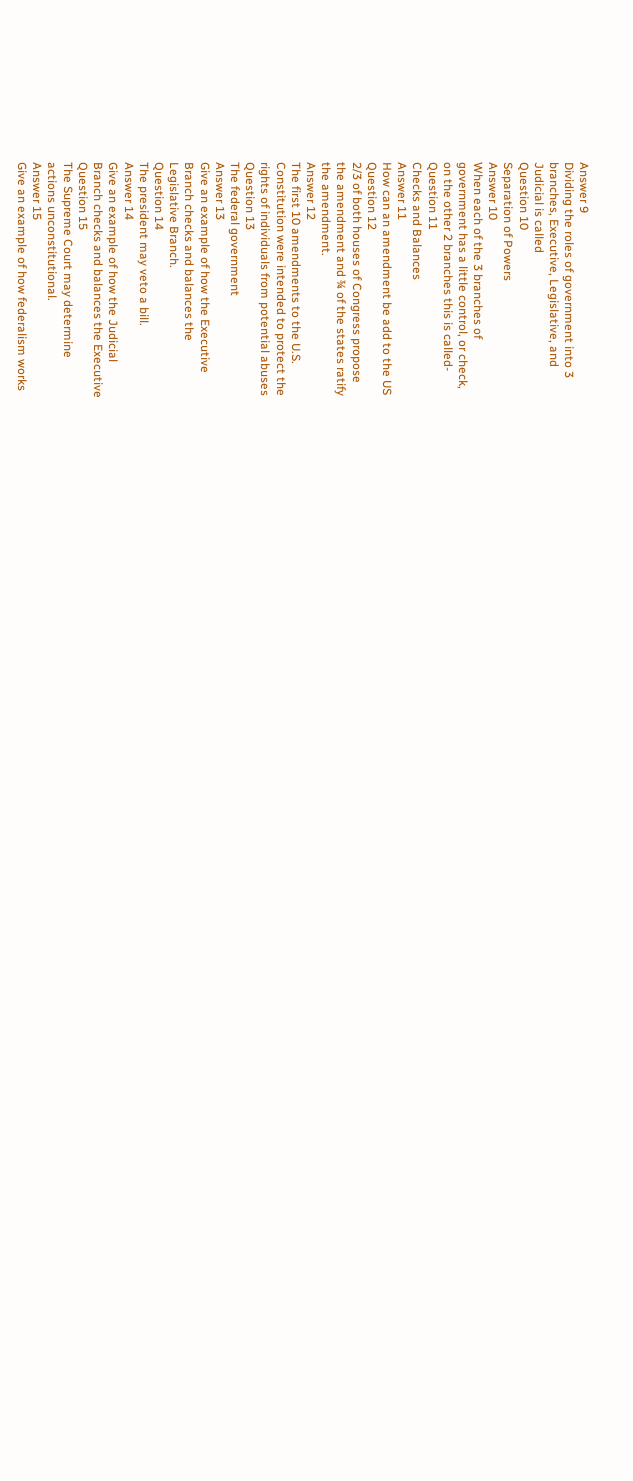Answer 9
Dividing the roles of government into 3
branches, Executive, Legislative, and
Judicial is called
Question 10
Separation of Powers
Answer 10
When each of the 3 branches of
government has a little control, or check,
on the other 2 branches this is called-
Question 11
Checks and Balances
Answer 11
How can an amendment be add to the US
Question 12
2/3 of both houses of Congress propose
the amendment and ¾ of the states ratify
the amendment.
Answer 12
The first 10 amendments to the U.S.
Constitution were intended to protect the
rights of individuals from potential abuses
Question 13
The federal government
Answer 13
Give an example of how the Executive
Branch checks and balances the
Legislative Branch.
Question 14
The president may veto a bill.
Answer 14
Give an example of how the Judicial
Branch checks and balances the Executive
Question 15
The Supreme Court may determine
actions unconstitutional.
Answer 15
Give an example of how federalism works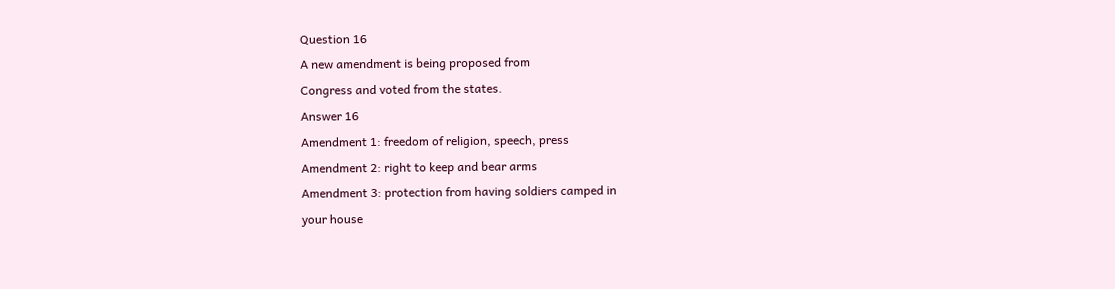Question 16
A new amendment is being proposed from
Congress and voted from the states.
Answer 16
Amendment 1: freedom of religion, speech, press
Amendment 2: right to keep and bear arms
Amendment 3: protection from having soldiers camped in
your house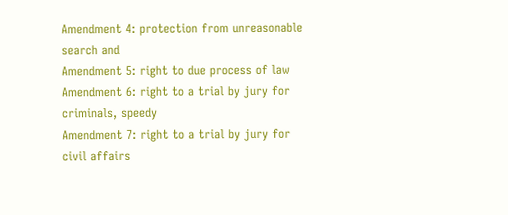Amendment 4: protection from unreasonable search and
Amendment 5: right to due process of law
Amendment 6: right to a trial by jury for criminals, speedy
Amendment 7: right to a trial by jury for civil affairs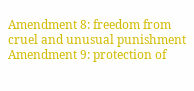Amendment 8: freedom from cruel and unusual punishment
Amendment 9: protection of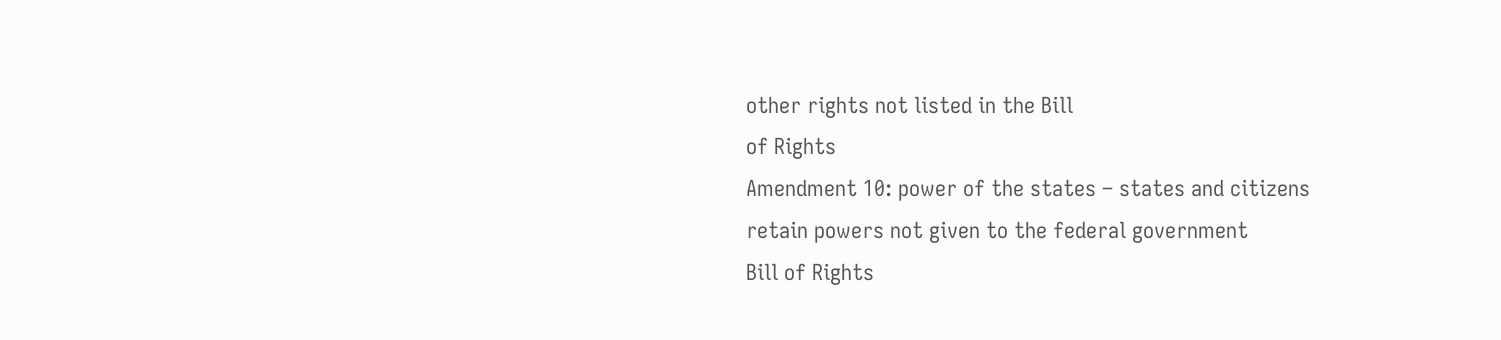other rights not listed in the Bill
of Rights
Amendment 10: power of the states – states and citizens
retain powers not given to the federal government
Bill of Rights